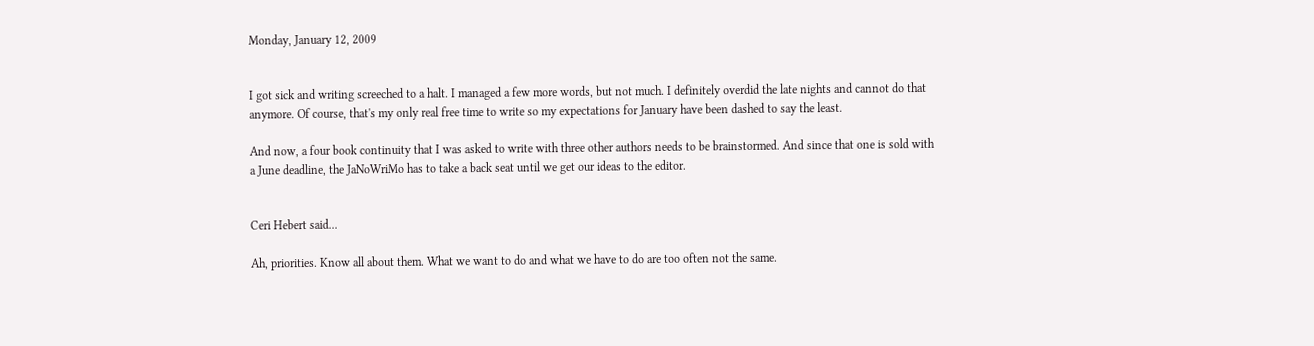Monday, January 12, 2009


I got sick and writing screeched to a halt. I managed a few more words, but not much. I definitely overdid the late nights and cannot do that anymore. Of course, that's my only real free time to write so my expectations for January have been dashed to say the least.

And now, a four book continuity that I was asked to write with three other authors needs to be brainstormed. And since that one is sold with a June deadline, the JaNoWriMo has to take a back seat until we get our ideas to the editor.


Ceri Hebert said...

Ah, priorities. Know all about them. What we want to do and what we have to do are too often not the same.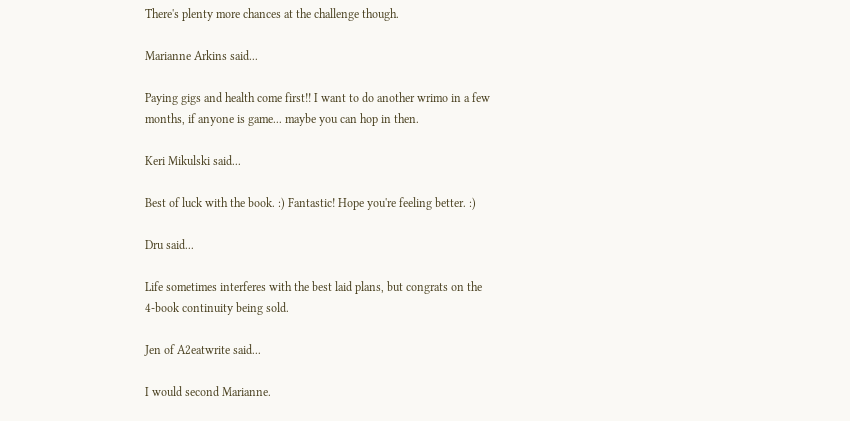There's plenty more chances at the challenge though.

Marianne Arkins said...

Paying gigs and health come first!! I want to do another wrimo in a few months, if anyone is game... maybe you can hop in then.

Keri Mikulski said...

Best of luck with the book. :) Fantastic! Hope you're feeling better. :)

Dru said...

Life sometimes interferes with the best laid plans, but congrats on the 4-book continuity being sold.

Jen of A2eatwrite said...

I would second Marianne.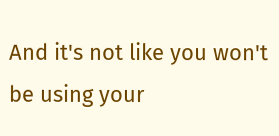And it's not like you won't be using your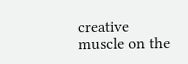creative muscle on the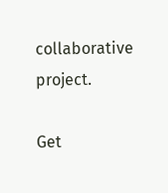collaborative project.

Get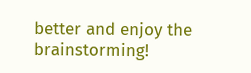better and enjoy the brainstorming!